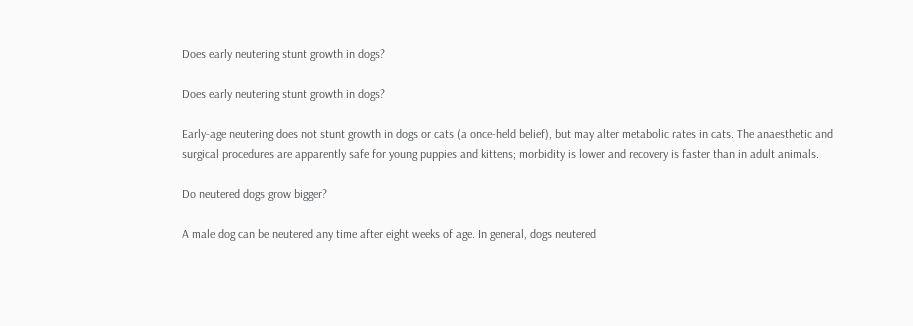Does early neutering stunt growth in dogs?

Does early neutering stunt growth in dogs?

Early-age neutering does not stunt growth in dogs or cats (a once-held belief), but may alter metabolic rates in cats. The anaesthetic and surgical procedures are apparently safe for young puppies and kittens; morbidity is lower and recovery is faster than in adult animals.

Do neutered dogs grow bigger?

A male dog can be neutered any time after eight weeks of age. In general, dogs neutered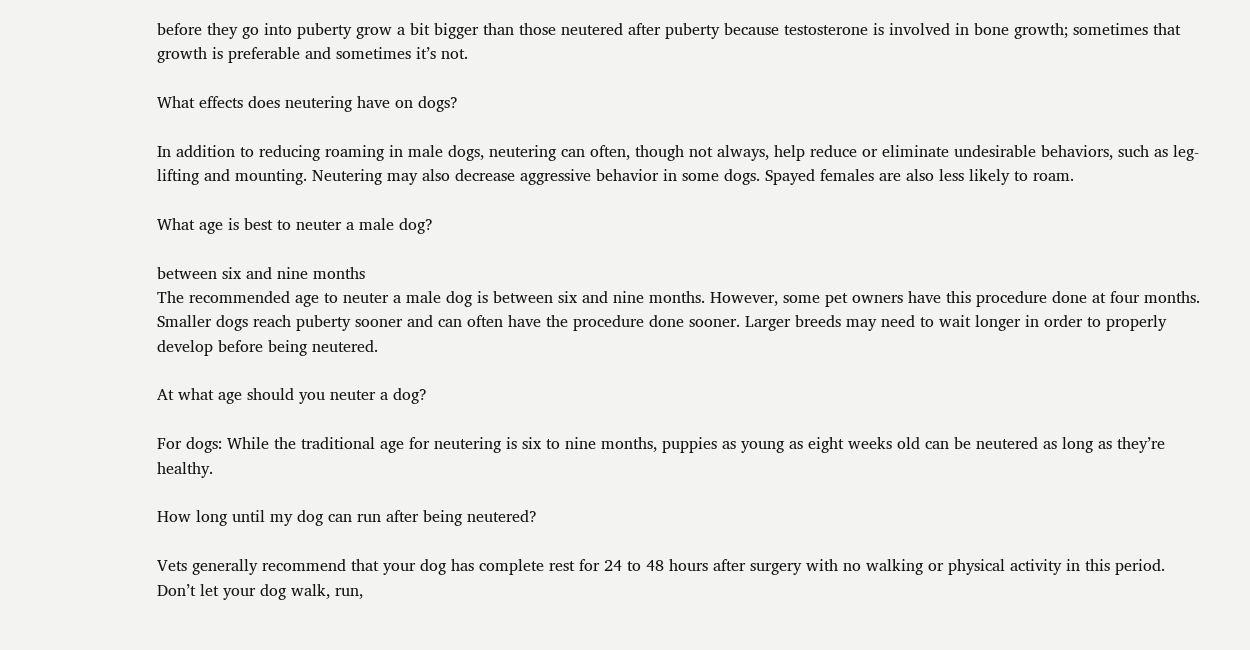before they go into puberty grow a bit bigger than those neutered after puberty because testosterone is involved in bone growth; sometimes that growth is preferable and sometimes it’s not.

What effects does neutering have on dogs?

In addition to reducing roaming in male dogs, neutering can often, though not always, help reduce or eliminate undesirable behaviors, such as leg-lifting and mounting. Neutering may also decrease aggressive behavior in some dogs. Spayed females are also less likely to roam.

What age is best to neuter a male dog?

between six and nine months
The recommended age to neuter a male dog is between six and nine months. However, some pet owners have this procedure done at four months. Smaller dogs reach puberty sooner and can often have the procedure done sooner. Larger breeds may need to wait longer in order to properly develop before being neutered.

At what age should you neuter a dog?

For dogs: While the traditional age for neutering is six to nine months, puppies as young as eight weeks old can be neutered as long as they’re healthy.

How long until my dog can run after being neutered?

Vets generally recommend that your dog has complete rest for 24 to 48 hours after surgery with no walking or physical activity in this period. Don’t let your dog walk, run,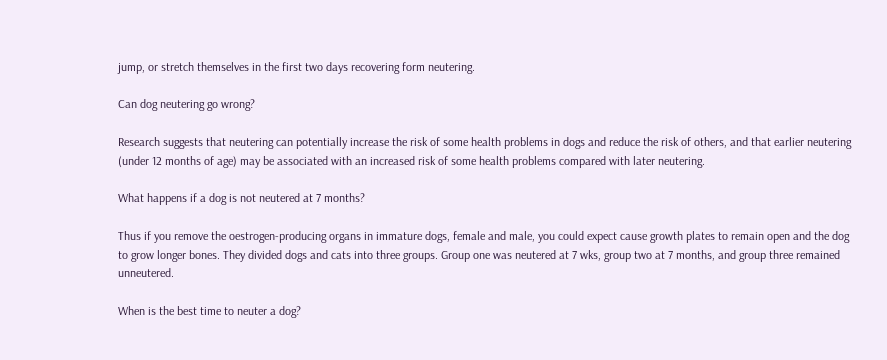jump, or stretch themselves in the first two days recovering form neutering.

Can dog neutering go wrong?

Research suggests that neutering can potentially increase the risk of some health problems in dogs and reduce the risk of others, and that earlier neutering (under 12 months of age) may be associated with an increased risk of some health problems compared with later neutering.

What happens if a dog is not neutered at 7 months?

Thus if you remove the oestrogen-producing organs in immature dogs, female and male, you could expect cause growth plates to remain open and the dog to grow longer bones. They divided dogs and cats into three groups. Group one was neutered at 7 wks, group two at 7 months, and group three remained unneutered.

When is the best time to neuter a dog?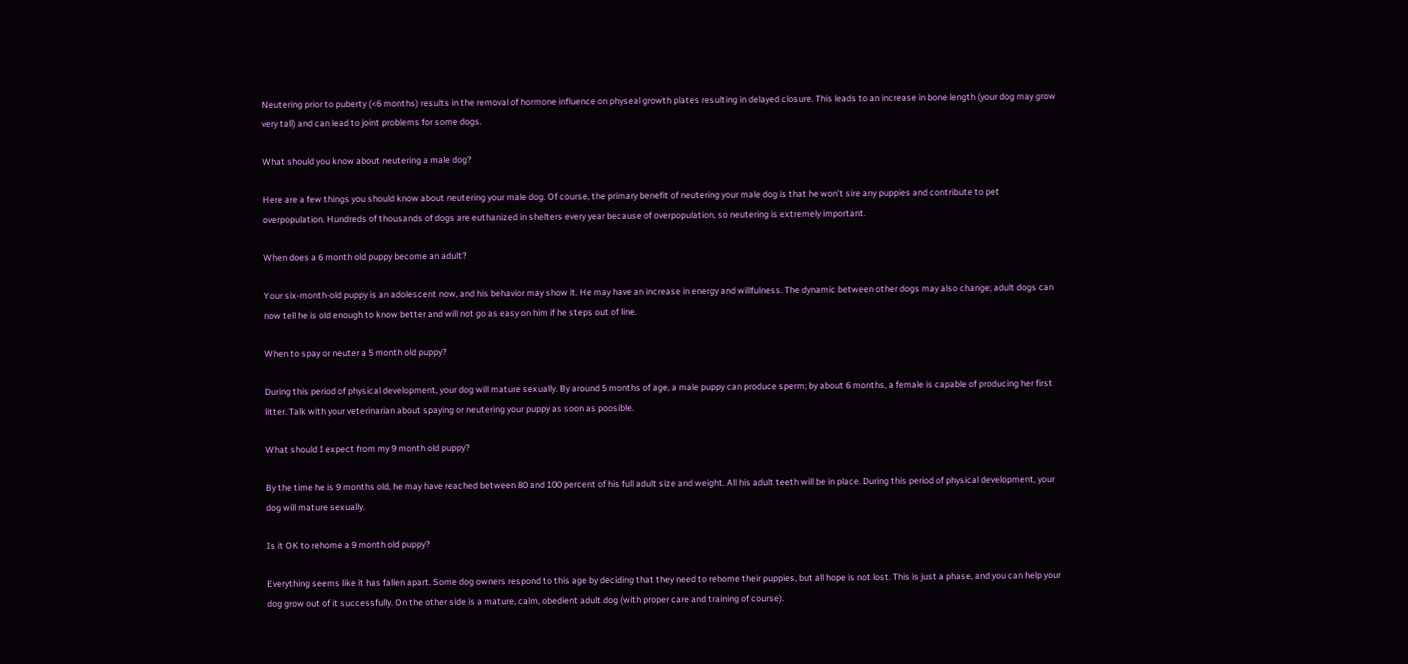Neutering prior to puberty (<6 months) results in the removal of hormone influence on physeal growth plates resulting in delayed closure. This leads to an increase in bone length (your dog may grow very tall) and can lead to joint problems for some dogs.

What should you know about neutering a male dog?

Here are a few things you should know about neutering your male dog. Of course, the primary benefit of neutering your male dog is that he won’t sire any puppies and contribute to pet overpopulation. Hundreds of thousands of dogs are euthanized in shelters every year because of overpopulation, so neutering is extremely important.

When does a 6 month old puppy become an adult?

Your six-month-old puppy is an adolescent now, and his behavior may show it. He may have an increase in energy and willfulness. The dynamic between other dogs may also change; adult dogs can now tell he is old enough to know better and will not go as easy on him if he steps out of line.

When to spay or neuter a 5 month old puppy?

During this period of physical development, your dog will mature sexually. By around 5 months of age, a male puppy can produce sperm; by about 6 months, a female is capable of producing her first litter. Talk with your veterinarian about spaying or neutering your puppy as soon as poosible.

What should I expect from my 9 month old puppy?

By the time he is 9 months old, he may have reached between 80 and 100 percent of his full adult size and weight. All his adult teeth will be in place. During this period of physical development, your dog will mature sexually.

Is it OK to rehome a 9 month old puppy?

Everything seems like it has fallen apart. Some dog owners respond to this age by deciding that they need to rehome their puppies, but all hope is not lost. This is just a phase, and you can help your dog grow out of it successfully. On the other side is a mature, calm, obedient adult dog (with proper care and training of course).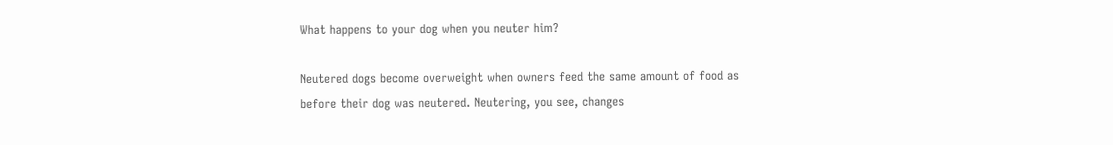What happens to your dog when you neuter him?

Neutered dogs become overweight when owners feed the same amount of food as before their dog was neutered. Neutering, you see, changes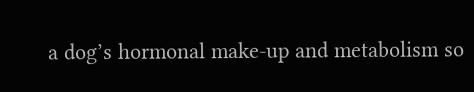a dog’s hormonal make-up and metabolism so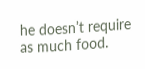he doesn’t require as much food.